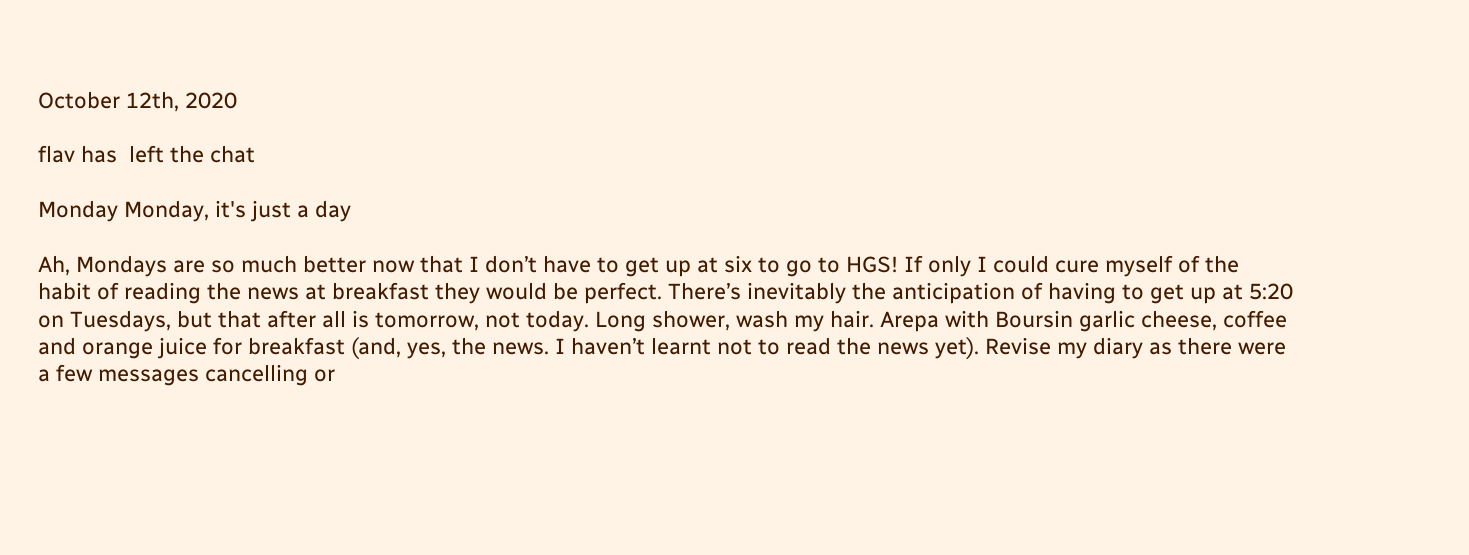October 12th, 2020

flav has  left the chat

Monday Monday, it's just a day

Ah, Mondays are so much better now that I don’t have to get up at six to go to HGS! If only I could cure myself of the habit of reading the news at breakfast they would be perfect. There’s inevitably the anticipation of having to get up at 5:20 on Tuesdays, but that after all is tomorrow, not today. Long shower, wash my hair. Arepa with Boursin garlic cheese, coffee and orange juice for breakfast (and, yes, the news. I haven’t learnt not to read the news yet). Revise my diary as there were a few messages cancelling or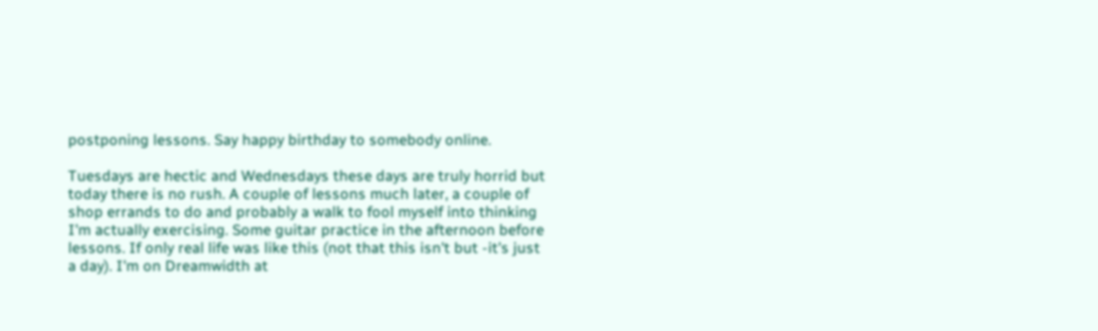postponing lessons. Say happy birthday to somebody online.

Tuesdays are hectic and Wednesdays these days are truly horrid but today there is no rush. A couple of lessons much later, a couple of shop errands to do and probably a walk to fool myself into thinking I'm actually exercising. Some guitar practice in the afternoon before lessons. If only real life was like this (not that this isn't but -it's just a day). I'm on Dreamwidth at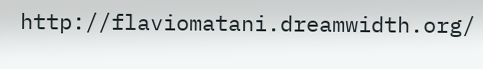http://flaviomatani.dreamwidth.org/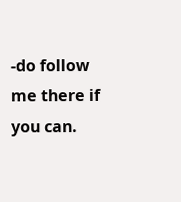-do follow me there if you can.